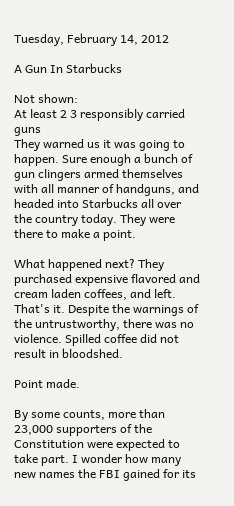Tuesday, February 14, 2012

A Gun In Starbucks

Not shown:
At least 2 3 responsibly carried guns
They warned us it was going to happen. Sure enough a bunch of gun clingers armed themselves with all manner of handguns, and headed into Starbucks all over the country today. They were there to make a point.

What happened next? They purchased expensive flavored and cream laden coffees, and left. That's it. Despite the warnings of the untrustworthy, there was no violence. Spilled coffee did not result in bloodshed.

Point made.

By some counts, more than 23,000 supporters of the Constitution were expected to take part. I wonder how many new names the FBI gained for its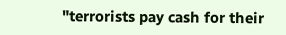"terrorists pay cash for their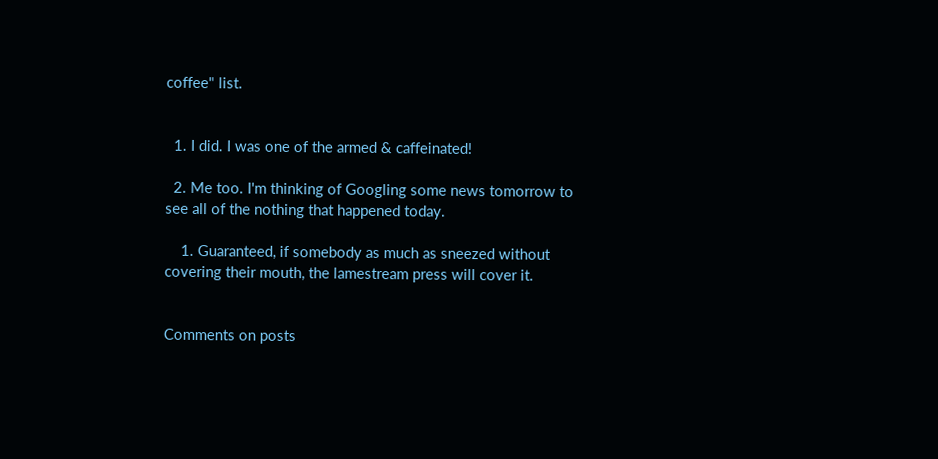coffee" list.


  1. I did. I was one of the armed & caffeinated!

  2. Me too. I'm thinking of Googling some news tomorrow to see all of the nothing that happened today.

    1. Guaranteed, if somebody as much as sneezed without covering their mouth, the lamestream press will cover it.


Comments on posts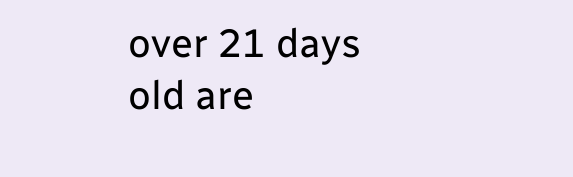over 21 days old are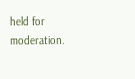held for moderation.